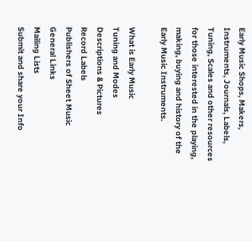Early Music Shops, Makers, Instruments, Journals, Labels, Tuning, Scales and other resources for those interested in the playing, making, buying and history of the Early Music Instruments.

What is Early Music
Tuning and Modes
Descriptions & Pictures
Record Labels
Publishers of Sheet Music
General Links
Mailing Lists
Submit and share your Info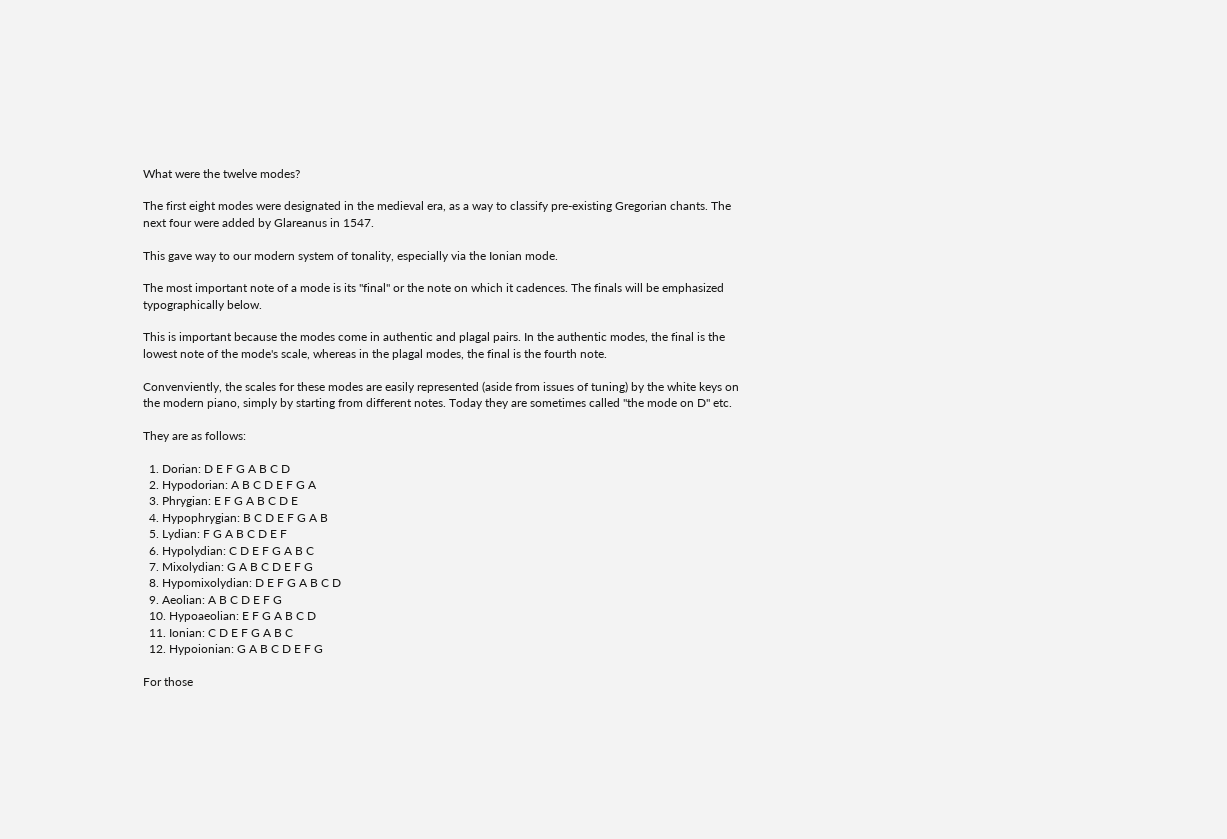What were the twelve modes?

The first eight modes were designated in the medieval era, as a way to classify pre-existing Gregorian chants. The next four were added by Glareanus in 1547.

This gave way to our modern system of tonality, especially via the Ionian mode.

The most important note of a mode is its "final" or the note on which it cadences. The finals will be emphasized typographically below.

This is important because the modes come in authentic and plagal pairs. In the authentic modes, the final is the lowest note of the mode's scale, whereas in the plagal modes, the final is the fourth note.

Convenviently, the scales for these modes are easily represented (aside from issues of tuning) by the white keys on the modern piano, simply by starting from different notes. Today they are sometimes called "the mode on D" etc.

They are as follows:

  1. Dorian: D E F G A B C D
  2. Hypodorian: A B C D E F G A
  3. Phrygian: E F G A B C D E
  4. Hypophrygian: B C D E F G A B
  5. Lydian: F G A B C D E F
  6. Hypolydian: C D E F G A B C
  7. Mixolydian: G A B C D E F G
  8. Hypomixolydian: D E F G A B C D
  9. Aeolian: A B C D E F G
  10. Hypoaeolian: E F G A B C D
  11. Ionian: C D E F G A B C
  12. Hypoionian: G A B C D E F G

For those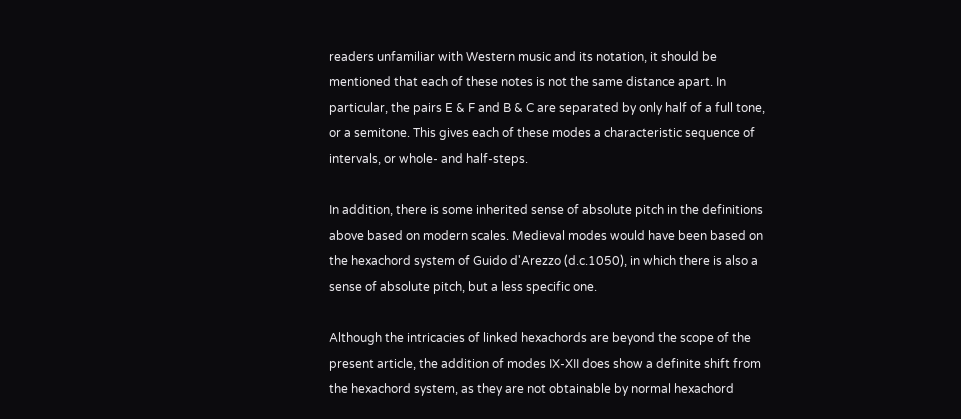readers unfamiliar with Western music and its notation, it should be mentioned that each of these notes is not the same distance apart. In particular, the pairs E & F and B & C are separated by only half of a full tone, or a semitone. This gives each of these modes a characteristic sequence of intervals, or whole- and half-steps.

In addition, there is some inherited sense of absolute pitch in the definitions above based on modern scales. Medieval modes would have been based on the hexachord system of Guido d'Arezzo (d.c.1050), in which there is also a sense of absolute pitch, but a less specific one.

Although the intricacies of linked hexachords are beyond the scope of the present article, the addition of modes IX-XII does show a definite shift from the hexachord system, as they are not obtainable by normal hexachord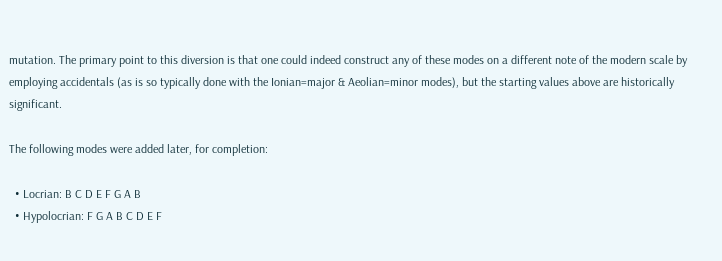mutation. The primary point to this diversion is that one could indeed construct any of these modes on a different note of the modern scale by employing accidentals (as is so typically done with the Ionian=major & Aeolian=minor modes), but the starting values above are historically significant.

The following modes were added later, for completion:

  • Locrian: B C D E F G A B
  • Hypolocrian: F G A B C D E F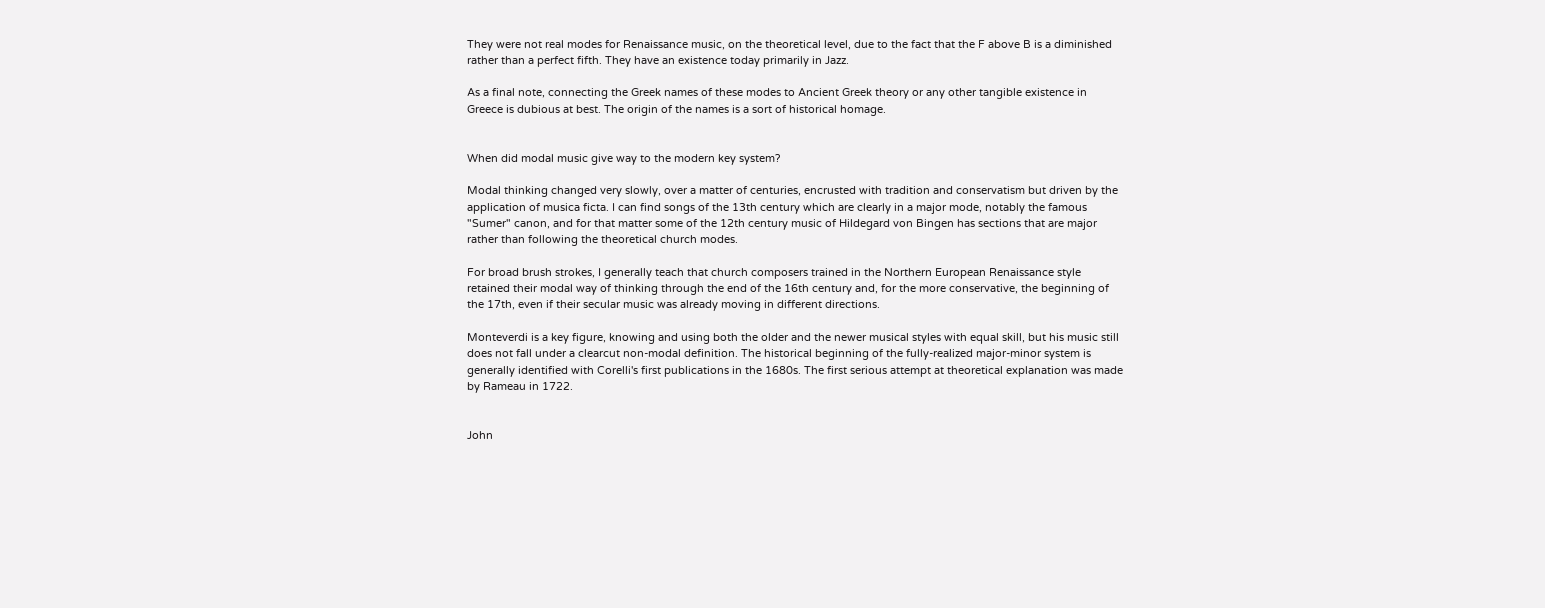They were not real modes for Renaissance music, on the theoretical level, due to the fact that the F above B is a diminished rather than a perfect fifth. They have an existence today primarily in Jazz.

As a final note, connecting the Greek names of these modes to Ancient Greek theory or any other tangible existence in Greece is dubious at best. The origin of the names is a sort of historical homage.


When did modal music give way to the modern key system?

Modal thinking changed very slowly, over a matter of centuries, encrusted with tradition and conservatism but driven by the application of musica ficta. I can find songs of the 13th century which are clearly in a major mode, notably the famous "Sumer" canon, and for that matter some of the 12th century music of Hildegard von Bingen has sections that are major rather than following the theoretical church modes.

For broad brush strokes, I generally teach that church composers trained in the Northern European Renaissance style retained their modal way of thinking through the end of the 16th century and, for the more conservative, the beginning of the 17th, even if their secular music was already moving in different directions.

Monteverdi is a key figure, knowing and using both the older and the newer musical styles with equal skill, but his music still does not fall under a clearcut non-modal definition. The historical beginning of the fully-realized major-minor system is generally identified with Corelli's first publications in the 1680s. The first serious attempt at theoretical explanation was made by Rameau in 1722.


John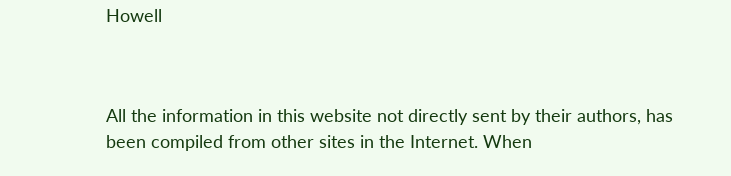Howell



All the information in this website not directly sent by their authors, has been compiled from other sites in the Internet. When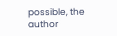possible, the author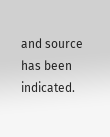and source has been indicated.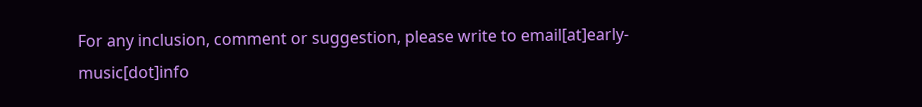For any inclusion, comment or suggestion, please write to email[at]early-music[dot]info